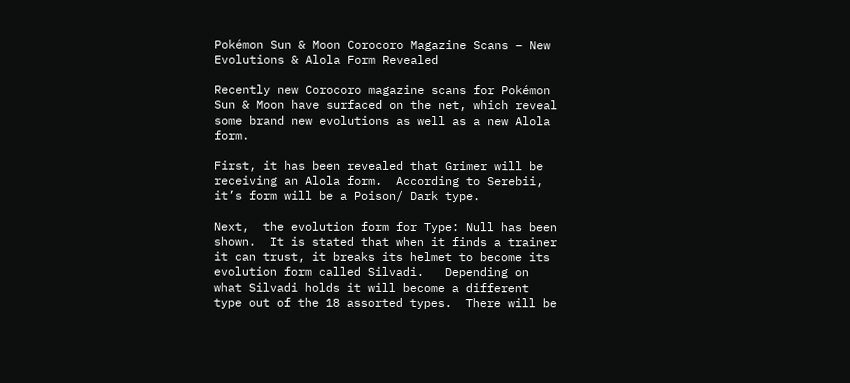Pokémon Sun & Moon Corocoro Magazine Scans – New Evolutions & Alola Form Revealed

Recently new Corocoro magazine scans for Pokémon Sun & Moon have surfaced on the net, which reveal some brand new evolutions as well as a new Alola form.

First, it has been revealed that Grimer will be receiving an Alola form.  According to Serebii, it’s form will be a Poison/ Dark type.

Next,  the evolution form for Type: Null has been shown.  It is stated that when it finds a trainer it can trust, it breaks its helmet to become its evolution form called Silvadi.   Depending on what Silvadi holds it will become a different type out of the 18 assorted types.  There will be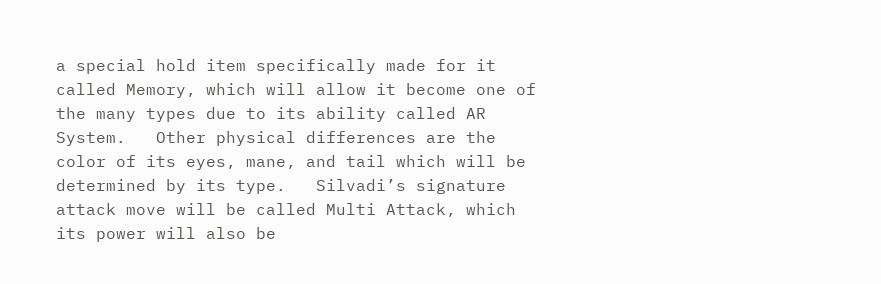a special hold item specifically made for it called Memory, which will allow it become one of the many types due to its ability called AR System.   Other physical differences are the color of its eyes, mane, and tail which will be determined by its type.   Silvadi’s signature attack move will be called Multi Attack, which its power will also be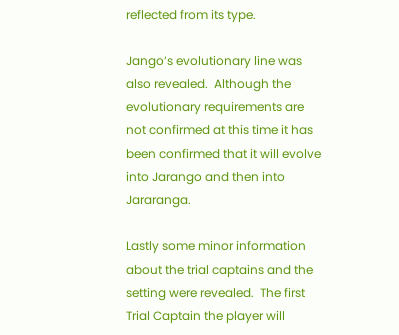reflected from its type.

Jango’s evolutionary line was also revealed.  Although the evolutionary requirements are not confirmed at this time it has been confirmed that it will evolve into Jarango and then into Jararanga.

Lastly some minor information about the trial captains and the setting were revealed.  The first Trial Captain the player will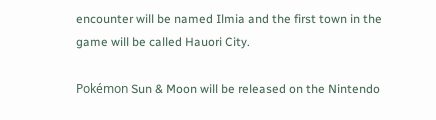encounter will be named Ilmia and the first town in the game will be called Hauori City.

Pokémon Sun & Moon will be released on the Nintendo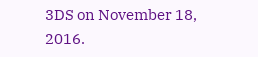3DS on November 18, 2016.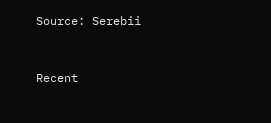Source: Serebii


Recent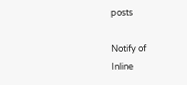posts

Notify of
Inline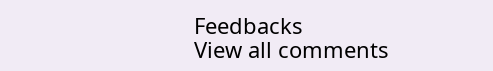Feedbacks
View all comments